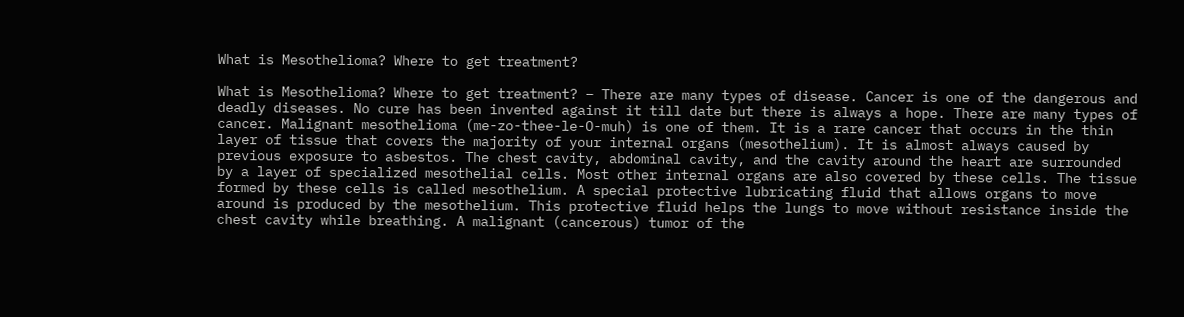What is Mesothelioma? Where to get treatment?

What is Mesothelioma? Where to get treatment? – There are many types of disease. Cancer is one of the dangerous and deadly diseases. No cure has been invented against it till date but there is always a hope. There are many types of cancer. Malignant mesothelioma (me-zo-thee-le-O-muh) is one of them. It is a rare cancer that occurs in the thin layer of tissue that covers the majority of your internal organs (mesothelium). It is almost always caused by previous exposure to asbestos. The chest cavity, abdominal cavity, and the cavity around the heart are surrounded by a layer of specialized mesothelial cells. Most other internal organs are also covered by these cells. The tissue formed by these cells is called mesothelium. A special protective lubricating fluid that allows organs to move around is produced by the mesothelium. This protective fluid helps the lungs to move without resistance inside the chest cavity while breathing. A malignant (cancerous) tumor of the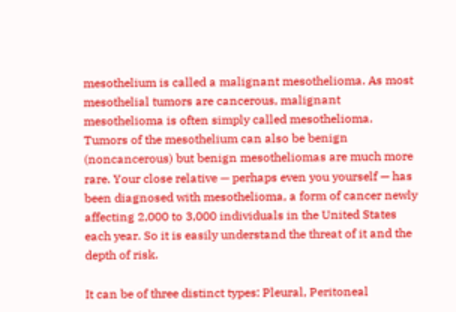mesothelium is called a malignant mesothelioma. As most mesothelial tumors are cancerous, malignant mesothelioma is often simply called mesothelioma. Tumors of the mesothelium can also be benign (noncancerous) but benign mesotheliomas are much more rare. Your close relative — perhaps even you yourself — has been diagnosed with mesothelioma, a form of cancer newly affecting 2,000 to 3,000 individuals in the United States each year. So it is easily understand the threat of it and the depth of risk.

It can be of three distinct types: Pleural, Peritoneal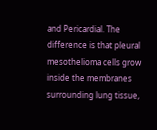and Pericardial. The difference is that pleural mesothelioma cells grow inside the membranes surrounding lung tissue,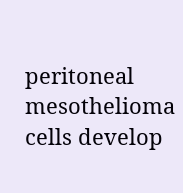peritoneal mesothelioma cells develop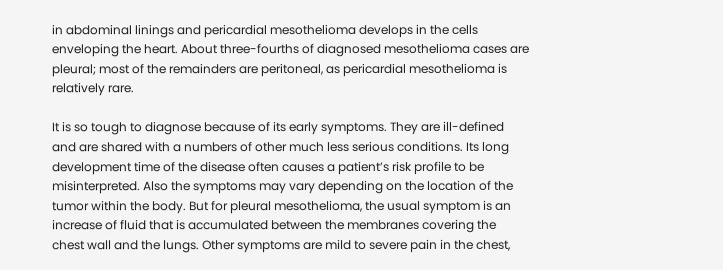in abdominal linings and pericardial mesothelioma develops in the cells enveloping the heart. About three-fourths of diagnosed mesothelioma cases are pleural; most of the remainders are peritoneal, as pericardial mesothelioma is relatively rare.

It is so tough to diagnose because of its early symptoms. They are ill-defined and are shared with a numbers of other much less serious conditions. Its long development time of the disease often causes a patient’s risk profile to be misinterpreted. Also the symptoms may vary depending on the location of the tumor within the body. But for pleural mesothelioma, the usual symptom is an increase of fluid that is accumulated between the membranes covering the chest wall and the lungs. Other symptoms are mild to severe pain in the chest,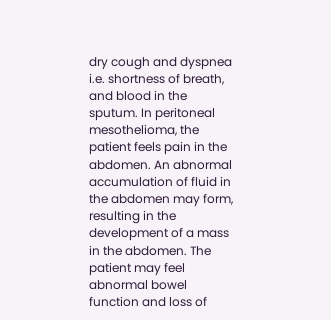dry cough and dyspnea i.e. shortness of breath, and blood in the sputum. In peritoneal mesothelioma, the patient feels pain in the abdomen. An abnormal accumulation of fluid in the abdomen may form, resulting in the development of a mass in the abdomen. The patient may feel abnormal bowel function and loss of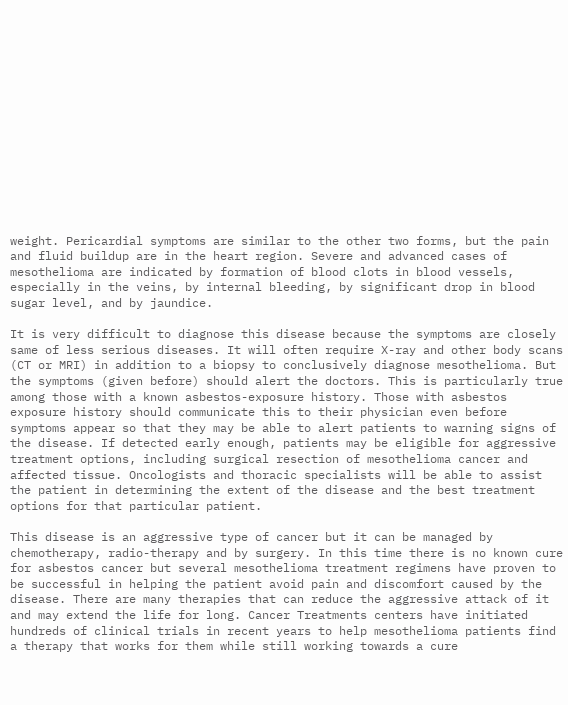weight. Pericardial symptoms are similar to the other two forms, but the pain and fluid buildup are in the heart region. Severe and advanced cases of mesothelioma are indicated by formation of blood clots in blood vessels, especially in the veins, by internal bleeding, by significant drop in blood sugar level, and by jaundice.

It is very difficult to diagnose this disease because the symptoms are closely same of less serious diseases. It will often require X-ray and other body scans (CT or MRI) in addition to a biopsy to conclusively diagnose mesothelioma. But the symptoms (given before) should alert the doctors. This is particularly true among those with a known asbestos-exposure history. Those with asbestos exposure history should communicate this to their physician even before symptoms appear so that they may be able to alert patients to warning signs of the disease. If detected early enough, patients may be eligible for aggressive treatment options, including surgical resection of mesothelioma cancer and affected tissue. Oncologists and thoracic specialists will be able to assist the patient in determining the extent of the disease and the best treatment options for that particular patient.

This disease is an aggressive type of cancer but it can be managed by chemotherapy, radio-therapy and by surgery. In this time there is no known cure for asbestos cancer but several mesothelioma treatment regimens have proven to be successful in helping the patient avoid pain and discomfort caused by the disease. There are many therapies that can reduce the aggressive attack of it and may extend the life for long. Cancer Treatments centers have initiated hundreds of clinical trials in recent years to help mesothelioma patients find a therapy that works for them while still working towards a cure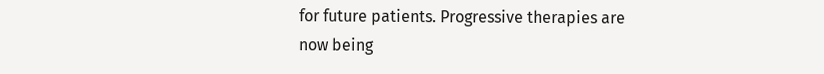for future patients. Progressive therapies are now being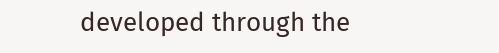developed through the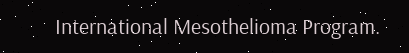International Mesothelioma Program.